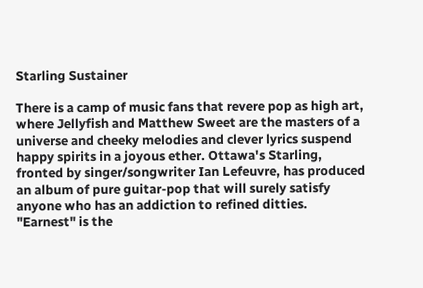Starling Sustainer

There is a camp of music fans that revere pop as high art, where Jellyfish and Matthew Sweet are the masters of a universe and cheeky melodies and clever lyrics suspend happy spirits in a joyous ether. Ottawa's Starling, fronted by singer/songwriter Ian Lefeuvre, has produced an album of pure guitar-pop that will surely satisfy anyone who has an addiction to refined ditties. "Earnest" is the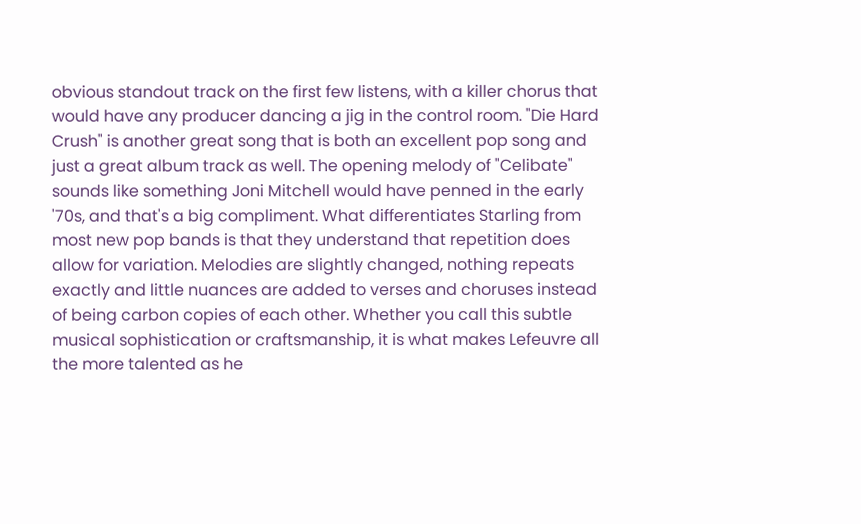obvious standout track on the first few listens, with a killer chorus that would have any producer dancing a jig in the control room. "Die Hard Crush" is another great song that is both an excellent pop song and just a great album track as well. The opening melody of "Celibate" sounds like something Joni Mitchell would have penned in the early '70s, and that's a big compliment. What differentiates Starling from most new pop bands is that they understand that repetition does allow for variation. Melodies are slightly changed, nothing repeats exactly and little nuances are added to verses and choruses instead of being carbon copies of each other. Whether you call this subtle musical sophistication or craftsmanship, it is what makes Lefeuvre all the more talented as he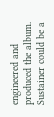engineered and produced the album. Sustainer could be a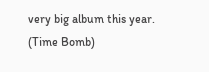very big album this year. (Time Bomb)